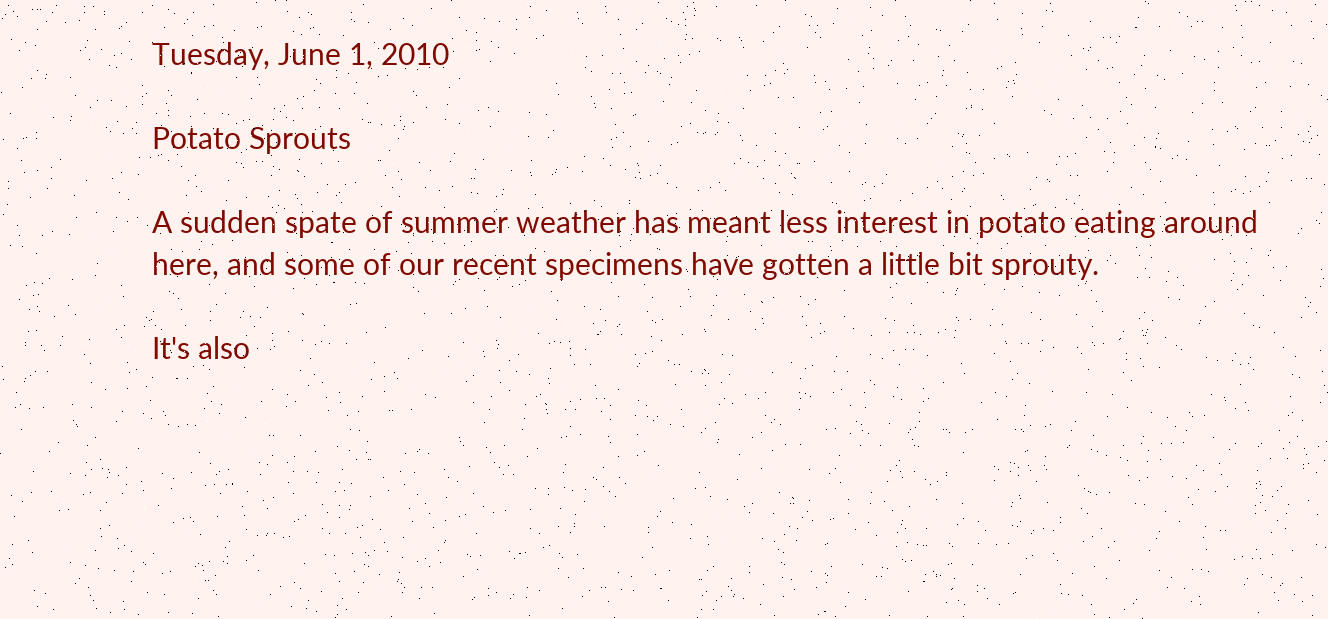Tuesday, June 1, 2010

Potato Sprouts

A sudden spate of summer weather has meant less interest in potato eating around here, and some of our recent specimens have gotten a little bit sprouty.

It's also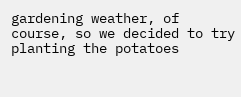gardening weather, of course, so we decided to try planting the potatoes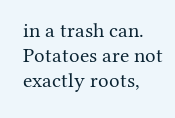in a trash can. Potatoes are not exactly roots,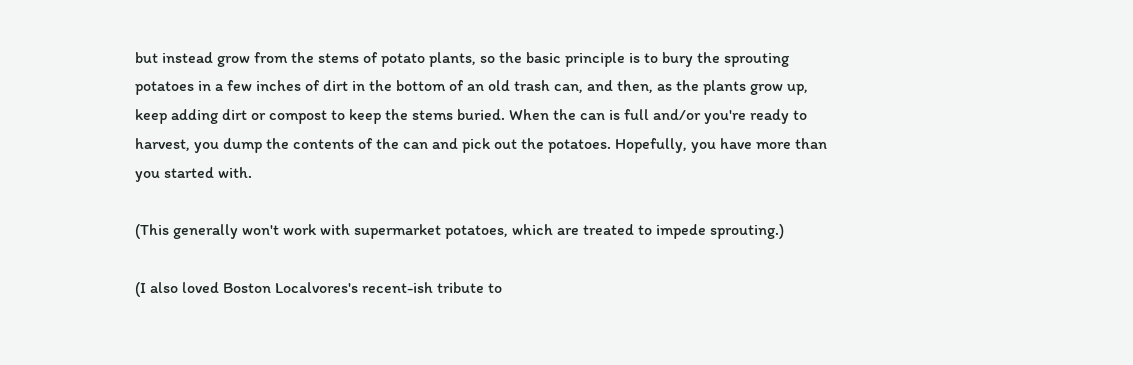but instead grow from the stems of potato plants, so the basic principle is to bury the sprouting potatoes in a few inches of dirt in the bottom of an old trash can, and then, as the plants grow up, keep adding dirt or compost to keep the stems buried. When the can is full and/or you're ready to harvest, you dump the contents of the can and pick out the potatoes. Hopefully, you have more than you started with.

(This generally won't work with supermarket potatoes, which are treated to impede sprouting.)

(I also loved Boston Localvores's recent-ish tribute to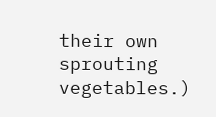their own sprouting vegetables.)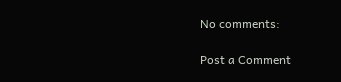No comments:

Post a Comment